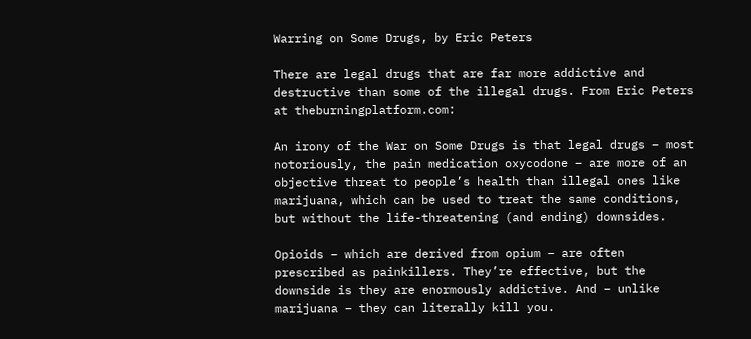Warring on Some Drugs, by Eric Peters

There are legal drugs that are far more addictive and destructive than some of the illegal drugs. From Eric Peters at theburningplatform.com:

An irony of the War on Some Drugs is that legal drugs – most notoriously, the pain medication oxycodone – are more of an objective threat to people’s health than illegal ones like marijuana, which can be used to treat the same conditions, but without the life-threatening (and ending) downsides.

Opioids – which are derived from opium – are often prescribed as painkillers. They’re effective, but the downside is they are enormously addictive. And – unlike marijuana – they can literally kill you.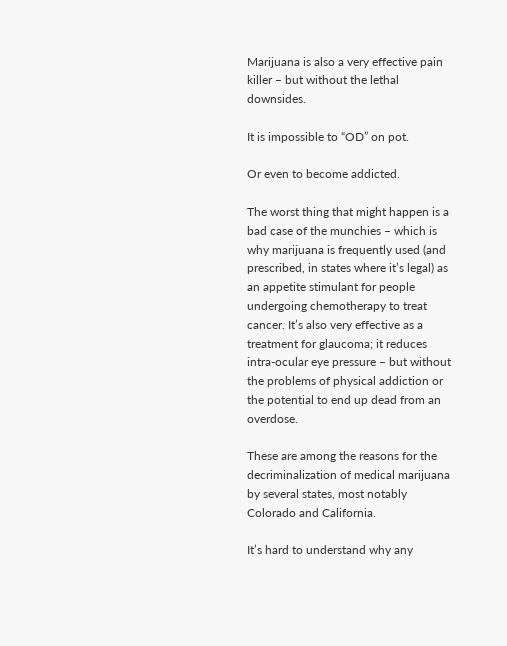Marijuana is also a very effective pain killer – but without the lethal downsides.

It is impossible to “OD” on pot.

Or even to become addicted.

The worst thing that might happen is a bad case of the munchies – which is why marijuana is frequently used (and prescribed, in states where it’s legal) as an appetite stimulant for people undergoing chemotherapy to treat cancer. It’s also very effective as a treatment for glaucoma; it reduces intra-ocular eye pressure – but without the problems of physical addiction or the potential to end up dead from an overdose.

These are among the reasons for the decriminalization of medical marijuana by several states, most notably Colorado and California.

It’s hard to understand why any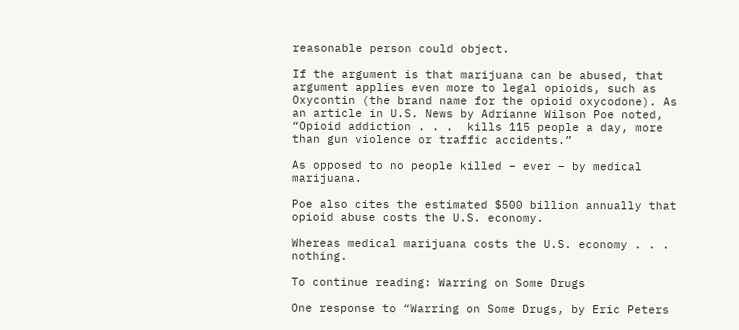reasonable person could object.

If the argument is that marijuana can be abused, that argument applies even more to legal opioids, such as Oxycontin (the brand name for the opioid oxycodone). As an article in U.S. News by Adrianne Wilson Poe noted, “Opioid addiction . . .  kills 115 people a day, more than gun violence or traffic accidents.”

As opposed to no people killed – ever – by medical marijuana.

Poe also cites the estimated $500 billion annually that opioid abuse costs the U.S. economy.

Whereas medical marijuana costs the U.S. economy . . .  nothing.

To continue reading: Warring on Some Drugs

One response to “Warring on Some Drugs, by Eric Peters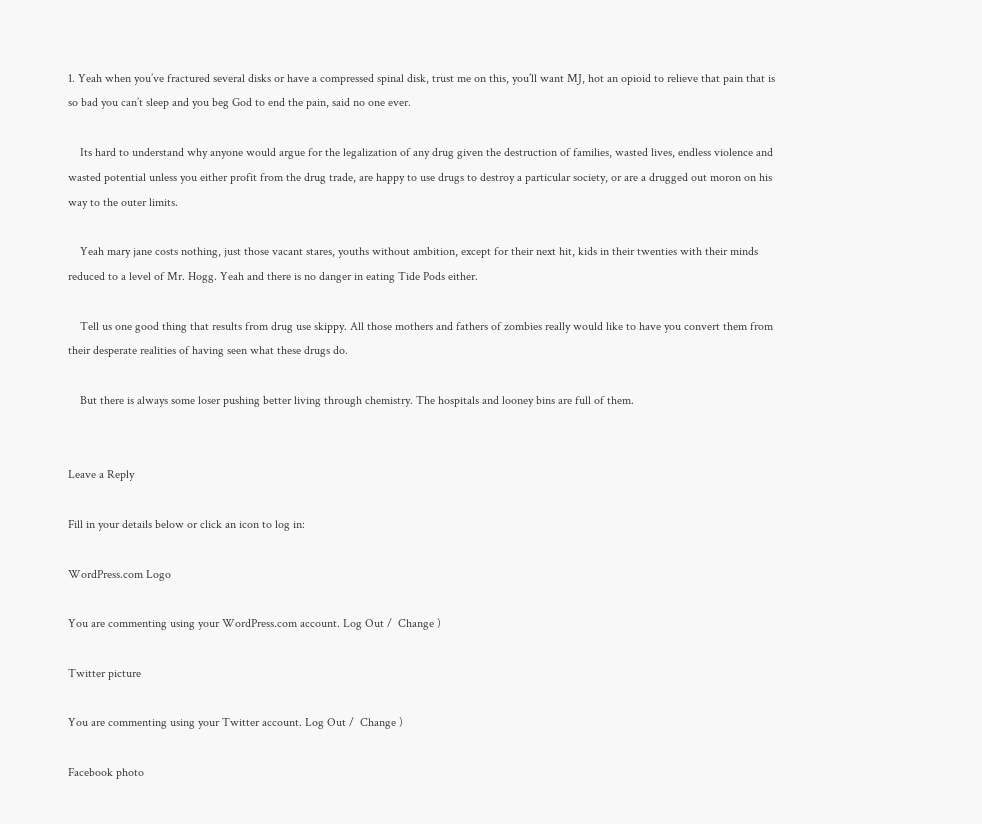1. Yeah when you’ve fractured several disks or have a compressed spinal disk, trust me on this, you’ll want MJ, hot an opioid to relieve that pain that is so bad you can’t sleep and you beg God to end the pain, said no one ever.

    Its hard to understand why anyone would argue for the legalization of any drug given the destruction of families, wasted lives, endless violence and wasted potential unless you either profit from the drug trade, are happy to use drugs to destroy a particular society, or are a drugged out moron on his way to the outer limits.

    Yeah mary jane costs nothing, just those vacant stares, youths without ambition, except for their next hit, kids in their twenties with their minds reduced to a level of Mr. Hogg. Yeah and there is no danger in eating Tide Pods either.

    Tell us one good thing that results from drug use skippy. All those mothers and fathers of zombies really would like to have you convert them from their desperate realities of having seen what these drugs do.

    But there is always some loser pushing better living through chemistry. The hospitals and looney bins are full of them.


Leave a Reply

Fill in your details below or click an icon to log in:

WordPress.com Logo

You are commenting using your WordPress.com account. Log Out /  Change )

Twitter picture

You are commenting using your Twitter account. Log Out /  Change )

Facebook photo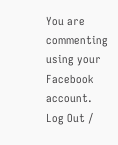You are commenting using your Facebook account. Log Out /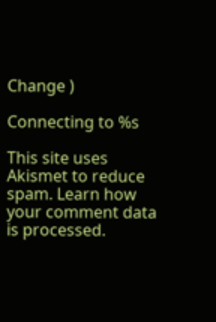Change )

Connecting to %s

This site uses Akismet to reduce spam. Learn how your comment data is processed.